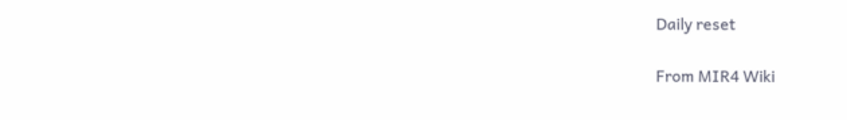Daily reset

From MIR4 Wiki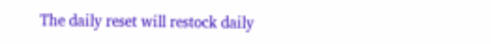The daily reset will restock daily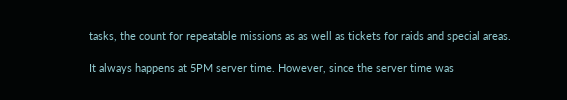tasks, the count for repeatable missions as as well as tickets for raids and special areas.

It always happens at 5PM server time. However, since the server time was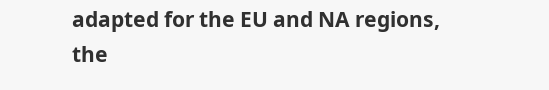adapted for the EU and NA regions, the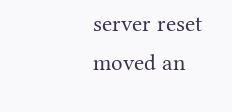server reset moved an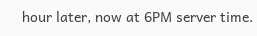hour later, now at 6PM server time.